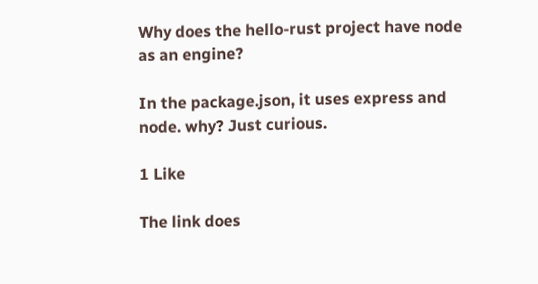Why does the hello-rust project have node as an engine?

In the package.json, it uses express and node. why? Just curious.

1 Like

The link does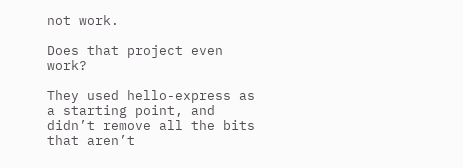not work.

Does that project even work?

They used hello-express as a starting point, and didn’t remove all the bits that aren’t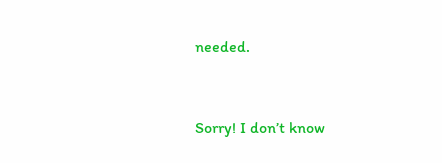needed.


Sorry! I don’t know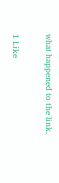what happened to the link.

1 Like